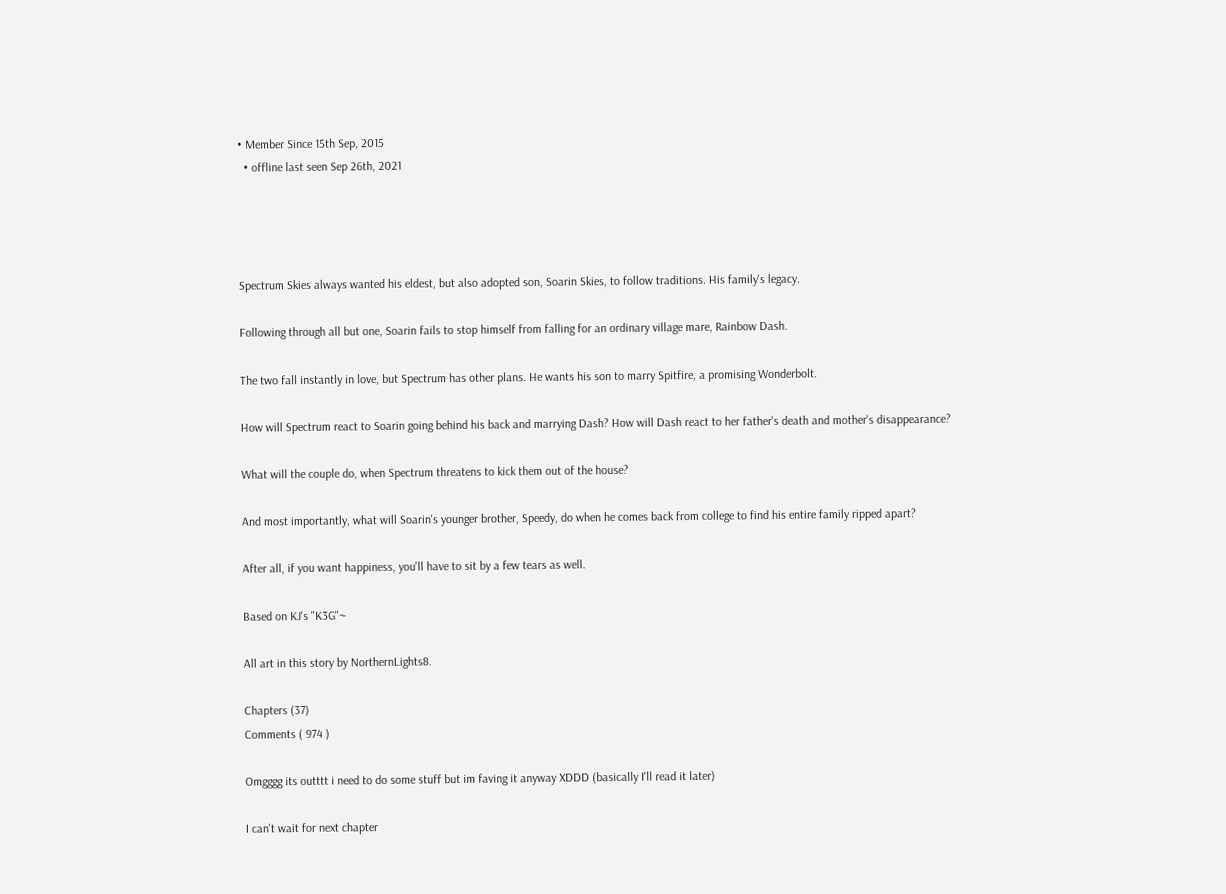• Member Since 15th Sep, 2015
  • offline last seen Sep 26th, 2021




Spectrum Skies always wanted his eldest, but also adopted son, Soarin Skies, to follow traditions. His family's legacy.

Following through all but one, Soarin fails to stop himself from falling for an ordinary village mare, Rainbow Dash.

The two fall instantly in love, but Spectrum has other plans. He wants his son to marry Spitfire, a promising Wonderbolt.

How will Spectrum react to Soarin going behind his back and marrying Dash? How will Dash react to her father's death and mother's disappearance?

What will the couple do, when Spectrum threatens to kick them out of the house?

And most importantly, what will Soarin's younger brother, Speedy, do when he comes back from college to find his entire family ripped apart?

After all, if you want happiness, you'll have to sit by a few tears as well.

Based on KJ's "K3G"~

All art in this story by NorthernLights8.

Chapters (37)
Comments ( 974 )

Omgggg its outttt i need to do some stuff but im faving it anyway XDDD (basically I'll read it later)

I can't wait for next chapter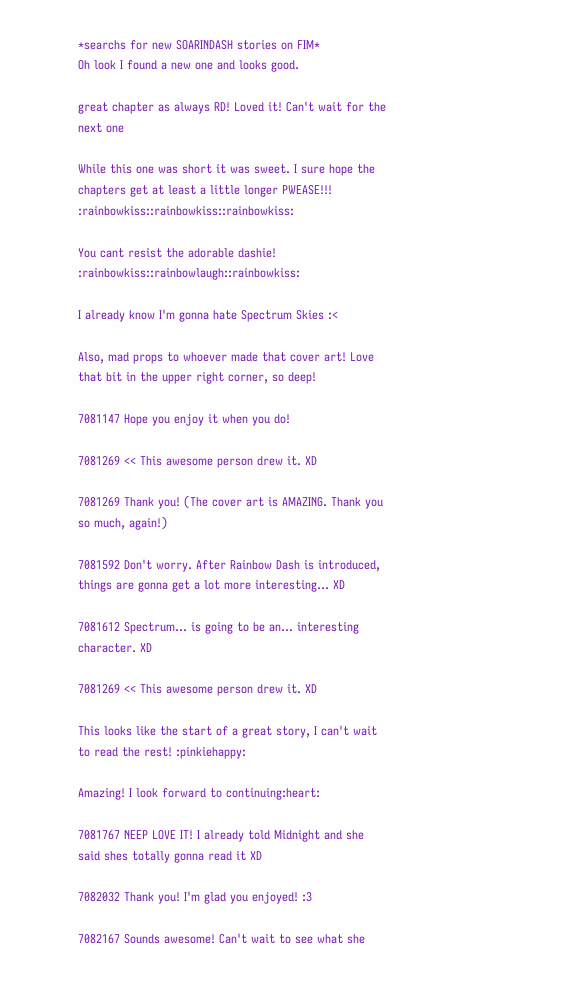*searchs for new SOARINDASH stories on FIM*
Oh look I found a new one and looks good.

great chapter as always RD! Loved it! Can't wait for the next one

While this one was short it was sweet. I sure hope the chapters get at least a little longer PWEASE!!! :rainbowkiss::rainbowkiss::rainbowkiss:

You cant resist the adorable dashie! :rainbowkiss::rainbowlaugh::rainbowkiss:

I already know I'm gonna hate Spectrum Skies :<

Also, mad props to whoever made that cover art! Love that bit in the upper right corner, so deep!

7081147 Hope you enjoy it when you do!

7081269 << This awesome person drew it. XD

7081269 Thank you! (The cover art is AMAZING. Thank you so much, again!)

7081592 Don't worry. After Rainbow Dash is introduced, things are gonna get a lot more interesting... XD

7081612 Spectrum... is going to be an... interesting character. XD

7081269 << This awesome person drew it. XD

This looks like the start of a great story, I can't wait to read the rest! :pinkiehappy:

Amazing! I look forward to continuing:heart:

7081767 NEEP LOVE IT! I already told Midnight and she said shes totally gonna read it XD

7082032 Thank you! I'm glad you enjoyed! :3

7082167 Sounds awesome! Can't wait to see what she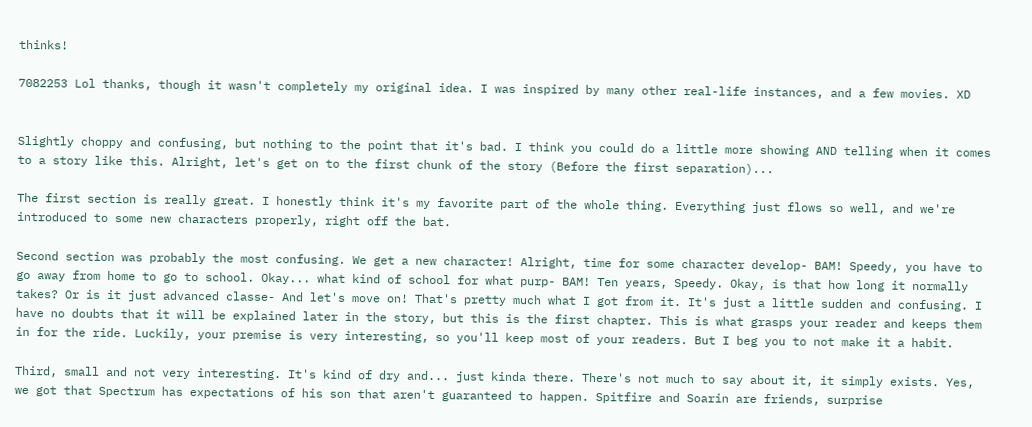thinks!

7082253 Lol thanks, though it wasn't completely my original idea. I was inspired by many other real-life instances, and a few movies. XD


Slightly choppy and confusing, but nothing to the point that it's bad. I think you could do a little more showing AND telling when it comes to a story like this. Alright, let's get on to the first chunk of the story (Before the first separation)...

The first section is really great. I honestly think it's my favorite part of the whole thing. Everything just flows so well, and we're introduced to some new characters properly, right off the bat.

Second section was probably the most confusing. We get a new character! Alright, time for some character develop- BAM! Speedy, you have to go away from home to go to school. Okay... what kind of school for what purp- BAM! Ten years, Speedy. Okay, is that how long it normally takes? Or is it just advanced classe- And let's move on! That's pretty much what I got from it. It's just a little sudden and confusing. I have no doubts that it will be explained later in the story, but this is the first chapter. This is what grasps your reader and keeps them in for the ride. Luckily, your premise is very interesting, so you'll keep most of your readers. But I beg you to not make it a habit.

Third, small and not very interesting. It's kind of dry and... just kinda there. There's not much to say about it, it simply exists. Yes, we got that Spectrum has expectations of his son that aren't guaranteed to happen. Spitfire and Soarin are friends, surprise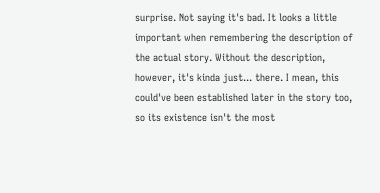surprise. Not saying it's bad. It looks a little important when remembering the description of the actual story. Without the description, however, it's kinda just... there. I mean, this could've been established later in the story too, so its existence isn't the most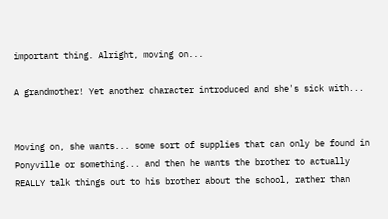important thing. Alright, moving on...

A grandmother! Yet another character introduced and she's sick with...


Moving on, she wants... some sort of supplies that can only be found in Ponyville or something... and then he wants the brother to actually REALLY talk things out to his brother about the school, rather than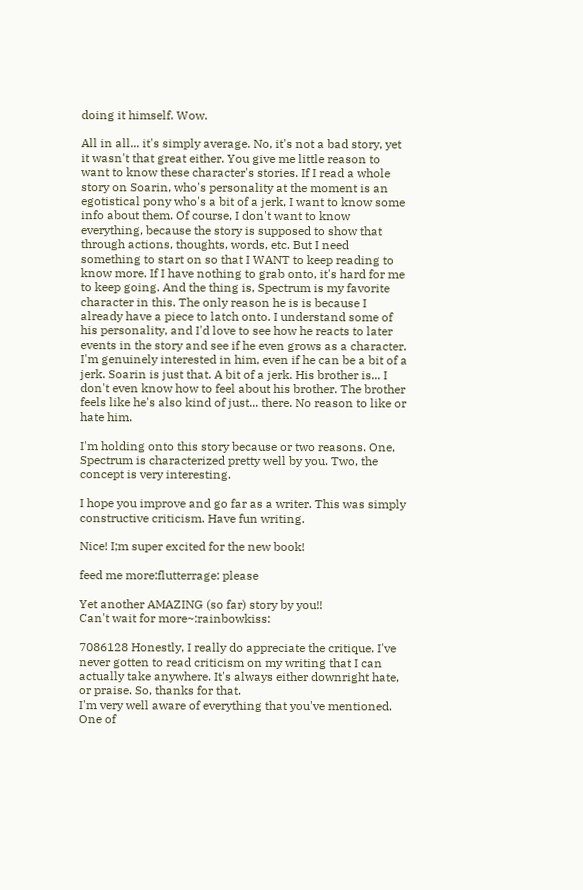doing it himself. Wow.

All in all... it's simply average. No, it's not a bad story, yet it wasn't that great either. You give me little reason to want to know these character's stories. If I read a whole story on Soarin, who's personality at the moment is an egotistical pony who's a bit of a jerk, I want to know some info about them. Of course, I don't want to know everything, because the story is supposed to show that through actions, thoughts, words, etc. But I need something to start on so that I WANT to keep reading to know more. If I have nothing to grab onto, it's hard for me to keep going. And the thing is, Spectrum is my favorite character in this. The only reason he is is because I already have a piece to latch onto. I understand some of his personality, and I'd love to see how he reacts to later events in the story and see if he even grows as a character. I'm genuinely interested in him, even if he can be a bit of a jerk. Soarin is just that. A bit of a jerk. His brother is... I don't even know how to feel about his brother. The brother feels like he's also kind of just... there. No reason to like or hate him.

I'm holding onto this story because or two reasons. One, Spectrum is characterized pretty well by you. Two, the concept is very interesting.

I hope you improve and go far as a writer. This was simply constructive criticism. Have fun writing.

Nice! I;m super excited for the new book!

feed me more:flutterrage: please

Yet another AMAZING (so far) story by you!!
Can't wait for more~:rainbowkiss:

7086128 Honestly, I really do appreciate the critique. I've never gotten to read criticism on my writing that I can actually take anywhere. It's always either downright hate, or praise. So, thanks for that.
I'm very well aware of everything that you've mentioned. One of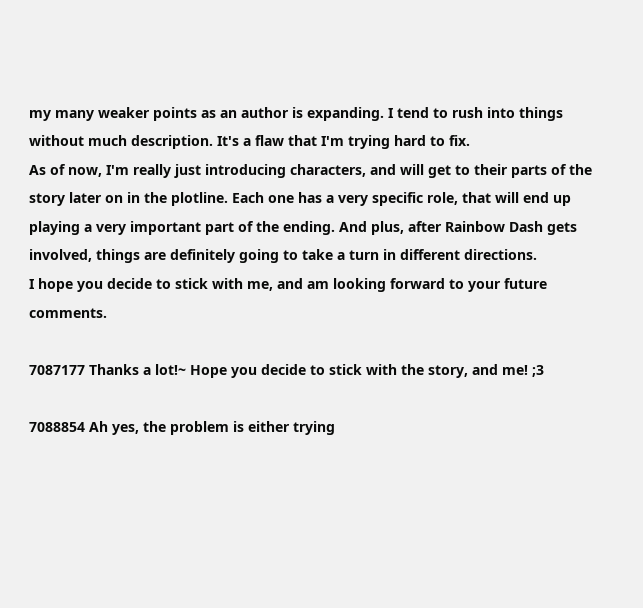my many weaker points as an author is expanding. I tend to rush into things without much description. It's a flaw that I'm trying hard to fix.
As of now, I'm really just introducing characters, and will get to their parts of the story later on in the plotline. Each one has a very specific role, that will end up playing a very important part of the ending. And plus, after Rainbow Dash gets involved, things are definitely going to take a turn in different directions.
I hope you decide to stick with me, and am looking forward to your future comments.

7087177 Thanks a lot!~ Hope you decide to stick with the story, and me! ;3

7088854 Ah yes, the problem is either trying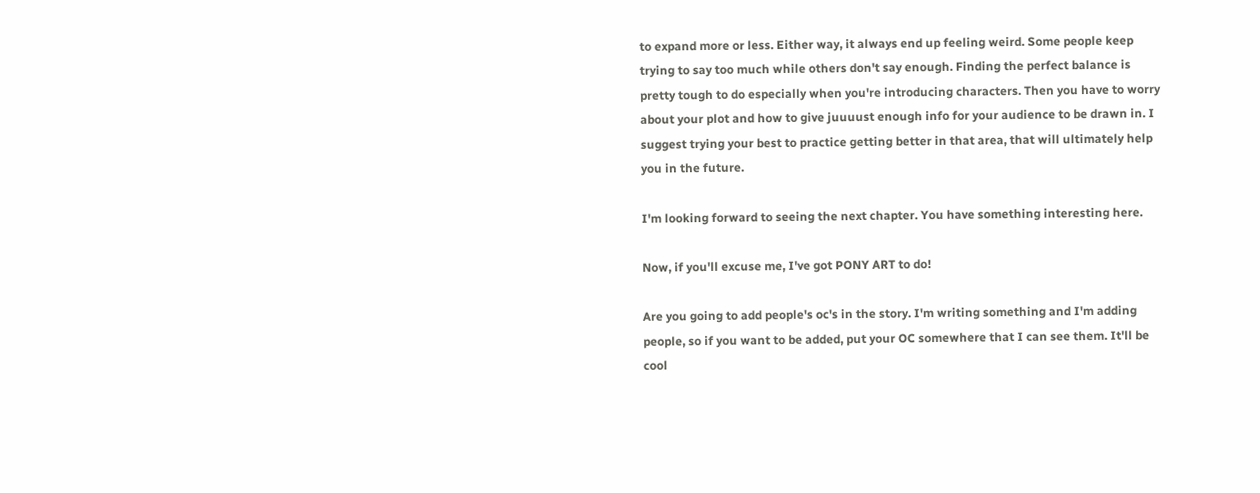to expand more or less. Either way, it always end up feeling weird. Some people keep trying to say too much while others don't say enough. Finding the perfect balance is pretty tough to do especially when you're introducing characters. Then you have to worry about your plot and how to give juuuust enough info for your audience to be drawn in. I suggest trying your best to practice getting better in that area, that will ultimately help you in the future.

I'm looking forward to seeing the next chapter. You have something interesting here.

Now, if you'll excuse me, I've got PONY ART to do!

Are you going to add people's oc's in the story. I'm writing something and I'm adding people, so if you want to be added, put your OC somewhere that I can see them. It'll be cool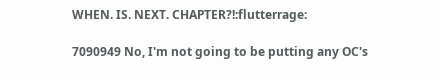WHEN. IS. NEXT. CHAPTER?!:flutterrage:

7090949 No, I'm not going to be putting any OC's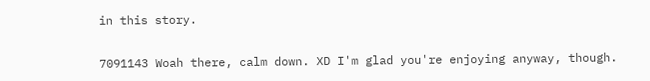in this story.

7091143 Woah there, calm down. XD I'm glad you're enjoying anyway, though.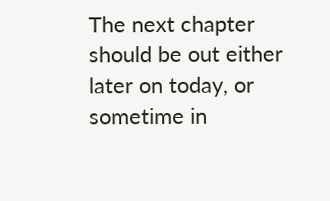The next chapter should be out either later on today, or sometime in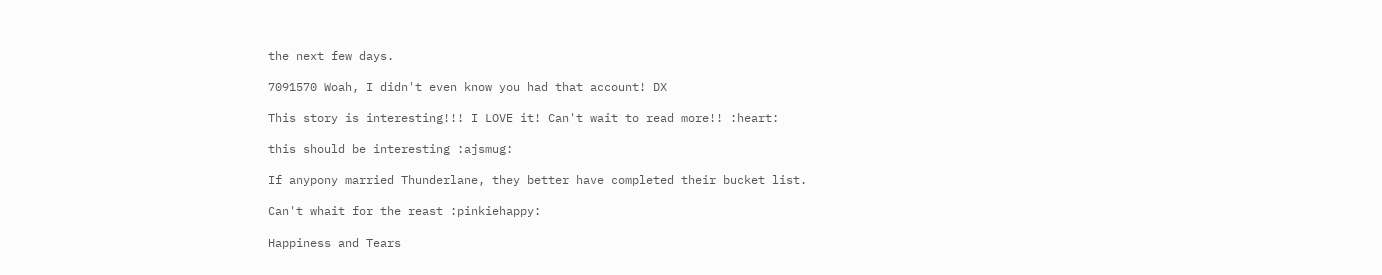the next few days.

7091570 Woah, I didn't even know you had that account! DX

This story is interesting!!! I LOVE it! Can't wait to read more!! :heart:

this should be interesting :ajsmug:

If anypony married Thunderlane, they better have completed their bucket list.

Can't whait for the reast :pinkiehappy:

Happiness and Tears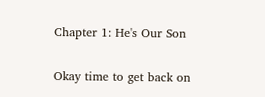Chapter 1: He's Our Son

Okay time to get back on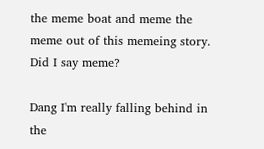the meme boat and meme the meme out of this memeing story. Did I say meme?

Dang I'm really falling behind in the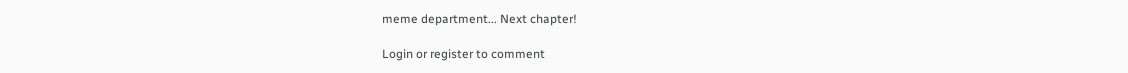meme department... Next chapter!

Login or register to comment